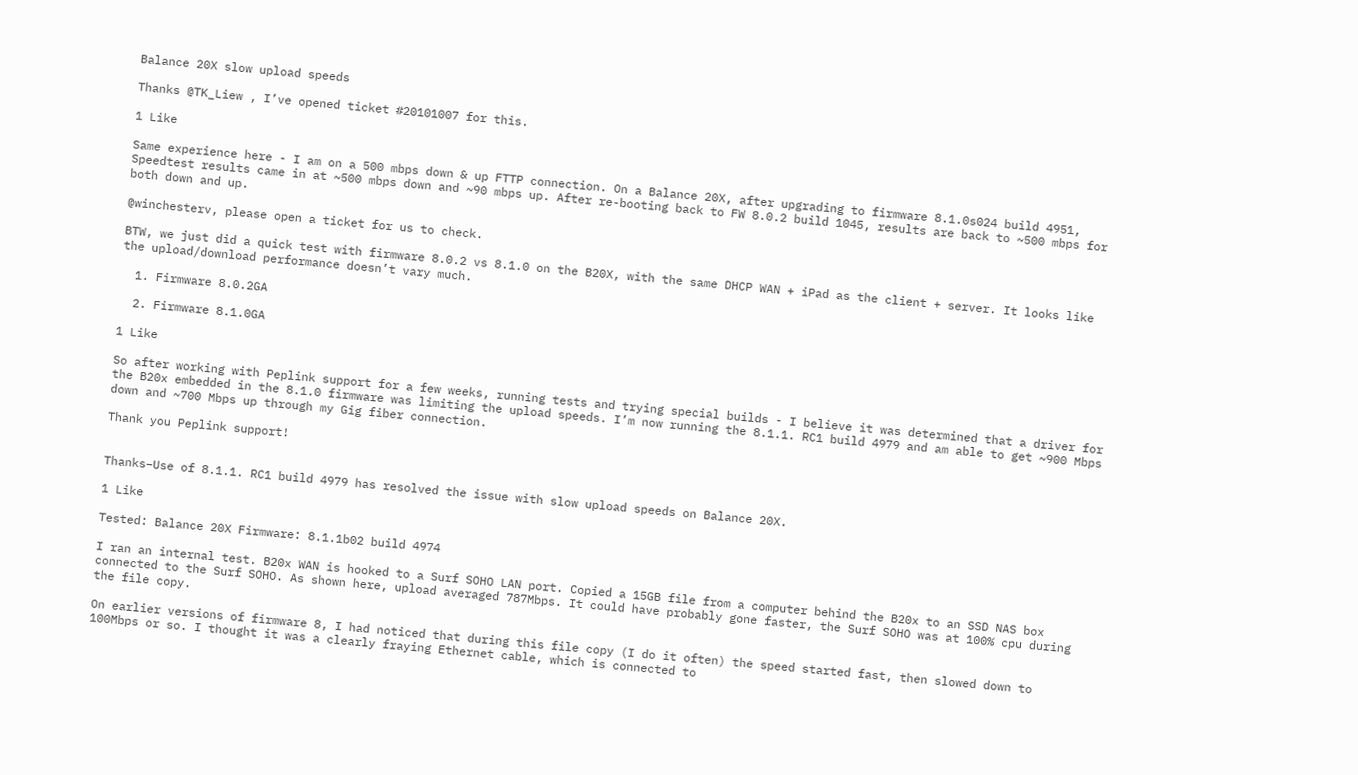Balance 20X slow upload speeds

Thanks @TK_Liew , I’ve opened ticket #20101007 for this.

1 Like

Same experience here - I am on a 500 mbps down & up FTTP connection. On a Balance 20X, after upgrading to firmware 8.1.0s024 build 4951, Speedtest results came in at ~500 mbps down and ~90 mbps up. After re-booting back to FW 8.0.2 build 1045, results are back to ~500 mbps for both down and up.

@winchesterv, please open a ticket for us to check.

BTW, we just did a quick test with firmware 8.0.2 vs 8.1.0 on the B20X, with the same DHCP WAN + iPad as the client + server. It looks like the upload/download performance doesn’t vary much.

  1. Firmware 8.0.2GA

  2. Firmware 8.1.0GA

1 Like

So after working with Peplink support for a few weeks, running tests and trying special builds - I believe it was determined that a driver for the B20x embedded in the 8.1.0 firmware was limiting the upload speeds. I’m now running the 8.1.1. RC1 build 4979 and am able to get ~900 Mbps down and ~700 Mbps up through my Gig fiber connection.

Thank you Peplink support!


Thanks–Use of 8.1.1. RC1 build 4979 has resolved the issue with slow upload speeds on Balance 20X.

1 Like

Tested: Balance 20X Firmware: 8.1.1b02 build 4974

I ran an internal test. B20x WAN is hooked to a Surf SOHO LAN port. Copied a 15GB file from a computer behind the B20x to an SSD NAS box connected to the Surf SOHO. As shown here, upload averaged 787Mbps. It could have probably gone faster, the Surf SOHO was at 100% cpu during the file copy.

On earlier versions of firmware 8, I had noticed that during this file copy (I do it often) the speed started fast, then slowed down to 100Mbps or so. I thought it was a clearly fraying Ethernet cable, which is connected to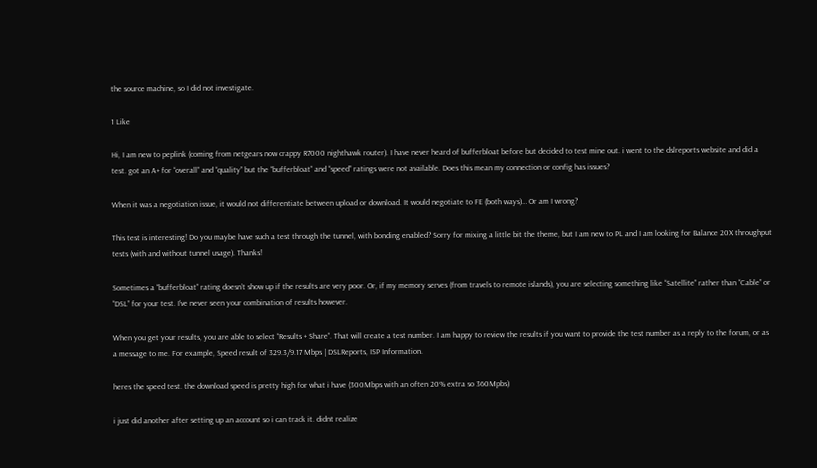the source machine, so I did not investigate.

1 Like

Hi, I am new to peplink (coming from netgears now crappy R7000 nighthawk router). I have never heard of bufferbloat before but decided to test mine out. i went to the dslreports website and did a test. got an A+ for “overall” and “quality” but the “bufferbloat” and “speed” ratings were not available. Does this mean my connection or config has issues?

When it was a negotiation issue, it would not differentiate between upload or download. It would negotiate to FE (both ways)… Or am I wrong?

This test is interesting! Do you maybe have such a test through the tunnel, with bonding enabled? Sorry for mixing a little bit the theme, but I am new to PL and I am looking for Balance 20X throughput tests (with and without tunnel usage). Thanks!

Sometimes a “bufferbloat” rating doesn’t show up if the results are very poor. Or, if my memory serves (from travels to remote islands), you are selecting something like “Satellite” rather than “Cable” or “DSL” for your test. I’ve never seen your combination of results however.

When you get your results, you are able to select “Results + Share”. That will create a test number. I am happy to review the results if you want to provide the test number as a reply to the forum, or as a message to me. For example, Speed result of 329.3/9.17 Mbps | DSLReports, ISP Information.

heres the speed test. the download speed is pretty high for what i have (300Mbps with an often 20% extra so 360Mpbs)

i just did another after setting up an account so i can track it. didnt realize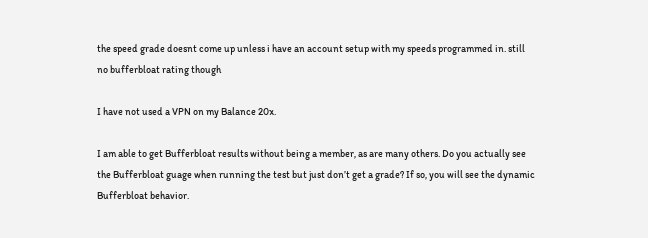the speed grade doesnt come up unless i have an account setup with my speeds programmed in. still no bufferbloat rating though

I have not used a VPN on my Balance 20x.

I am able to get Bufferbloat results without being a member, as are many others. Do you actually see the Bufferbloat guage when running the test but just don’t get a grade? If so, you will see the dynamic Bufferbloat behavior.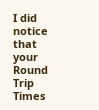I did notice that your Round Trip Times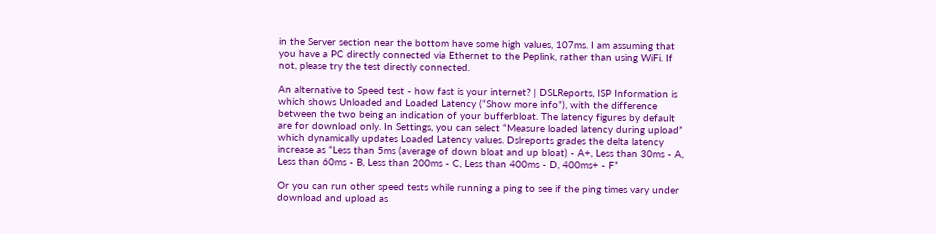in the Server section near the bottom have some high values, 107ms. I am assuming that you have a PC directly connected via Ethernet to the Peplink, rather than using WiFi. If not, please try the test directly connected.

An alternative to Speed test - how fast is your internet? | DSLReports, ISP Information is which shows Unloaded and Loaded Latency (“Show more info”), with the difference between the two being an indication of your bufferbloat. The latency figures by default are for download only. In Settings, you can select “Measure loaded latency during upload” which dynamically updates Loaded Latency values. Dslreports grades the delta latency increase as “Less than 5ms (average of down bloat and up bloat) - A+, Less than 30ms - A, Less than 60ms - B, Less than 200ms - C, Less than 400ms - D, 400ms+ - F”

Or you can run other speed tests while running a ping to see if the ping times vary under download and upload as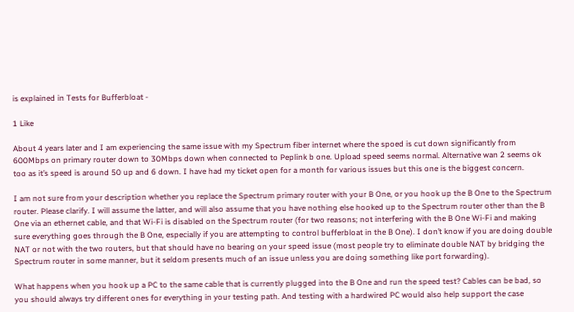is explained in Tests for Bufferbloat -

1 Like

About 4 years later and I am experiencing the same issue with my Spectrum fiber internet where the spoed is cut down significantly from 600Mbps on primary router down to 30Mbps down when connected to Peplink b one. Upload speed seems normal. Alternative wan 2 seems ok too as it’s speed is around 50 up and 6 down. I have had my ticket open for a month for various issues but this one is the biggest concern.

I am not sure from your description whether you replace the Spectrum primary router with your B One, or you hook up the B One to the Spectrum router. Please clarify. I will assume the latter, and will also assume that you have nothing else hooked up to the Spectrum router other than the B One via an ethernet cable, and that Wi-Fi is disabled on the Spectrum router (for two reasons; not interfering with the B One Wi-Fi and making sure everything goes through the B One, especially if you are attempting to control bufferbloat in the B One). I don’t know if you are doing double NAT or not with the two routers, but that should have no bearing on your speed issue (most people try to eliminate double NAT by bridging the Spectrum router in some manner, but it seldom presents much of an issue unless you are doing something like port forwarding).

What happens when you hook up a PC to the same cable that is currently plugged into the B One and run the speed test? Cables can be bad, so you should always try different ones for everything in your testing path. And testing with a hardwired PC would also help support the case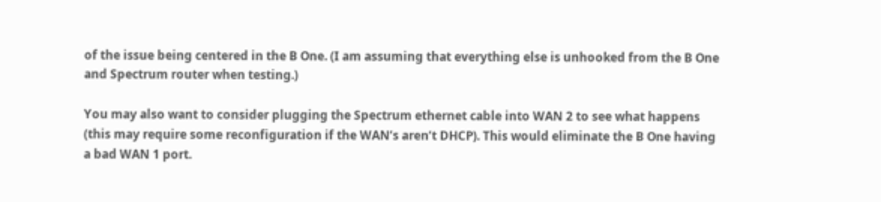of the issue being centered in the B One. (I am assuming that everything else is unhooked from the B One and Spectrum router when testing.)

You may also want to consider plugging the Spectrum ethernet cable into WAN 2 to see what happens (this may require some reconfiguration if the WAN’s aren’t DHCP). This would eliminate the B One having a bad WAN 1 port.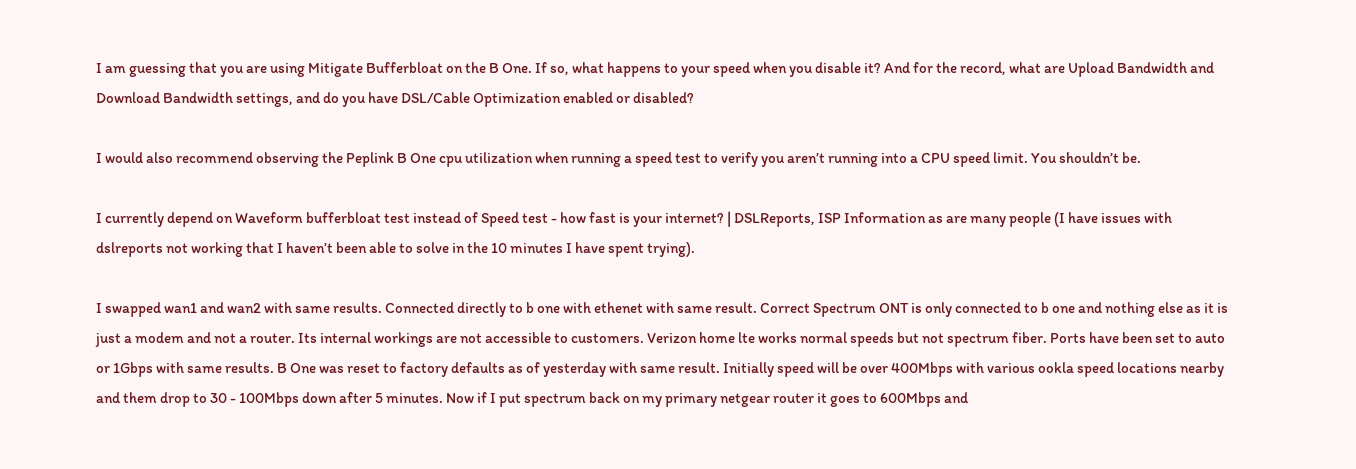I am guessing that you are using Mitigate Bufferbloat on the B One. If so, what happens to your speed when you disable it? And for the record, what are Upload Bandwidth and Download Bandwidth settings, and do you have DSL/Cable Optimization enabled or disabled?

I would also recommend observing the Peplink B One cpu utilization when running a speed test to verify you aren’t running into a CPU speed limit. You shouldn’t be.

I currently depend on Waveform bufferbloat test instead of Speed test - how fast is your internet? | DSLReports, ISP Information as are many people (I have issues with dslreports not working that I haven’t been able to solve in the 10 minutes I have spent trying).

I swapped wan1 and wan2 with same results. Connected directly to b one with ethenet with same result. Correct Spectrum ONT is only connected to b one and nothing else as it is just a modem and not a router. Its internal workings are not accessible to customers. Verizon home lte works normal speeds but not spectrum fiber. Ports have been set to auto or 1Gbps with same results. B One was reset to factory defaults as of yesterday with same result. Initially speed will be over 400Mbps with various ookla speed locations nearby and them drop to 30 - 100Mbps down after 5 minutes. Now if I put spectrum back on my primary netgear router it goes to 600Mbps and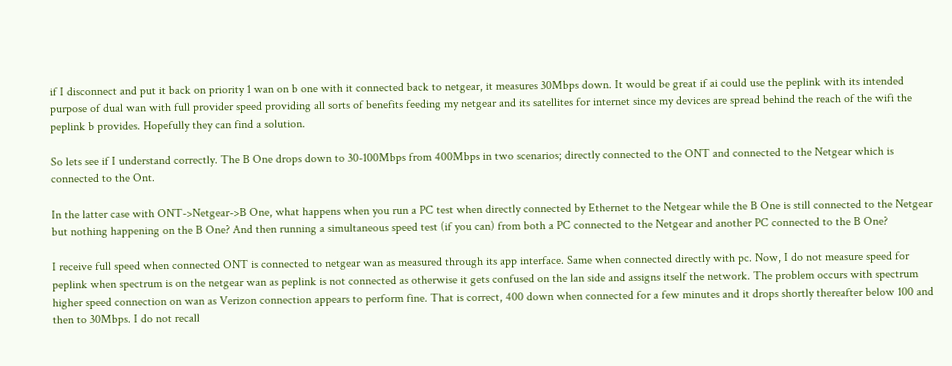if I disconnect and put it back on priority 1 wan on b one with it connected back to netgear, it measures 30Mbps down. It would be great if ai could use the peplink with its intended purpose of dual wan with full provider speed providing all sorts of benefits feeding my netgear and its satellites for internet since my devices are spread behind the reach of the wifi the peplink b provides. Hopefully they can find a solution.

So lets see if I understand correctly. The B One drops down to 30-100Mbps from 400Mbps in two scenarios; directly connected to the ONT and connected to the Netgear which is connected to the Ont.

In the latter case with ONT->Netgear->B One, what happens when you run a PC test when directly connected by Ethernet to the Netgear while the B One is still connected to the Netgear but nothing happening on the B One? And then running a simultaneous speed test (if you can) from both a PC connected to the Netgear and another PC connected to the B One?

I receive full speed when connected ONT is connected to netgear wan as measured through its app interface. Same when connected directly with pc. Now, I do not measure speed for peplink when spectrum is on the netgear wan as peplink is not connected as otherwise it gets confused on the lan side and assigns itself the network. The problem occurs with spectrum higher speed connection on wan as Verizon connection appears to perform fine. That is correct, 400 down when connected for a few minutes and it drops shortly thereafter below 100 and then to 30Mbps. I do not recall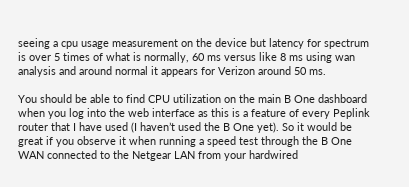seeing a cpu usage measurement on the device but latency for spectrum is over 5 times of what is normally, 60 ms versus like 8 ms using wan analysis and around normal it appears for Verizon around 50 ms.

You should be able to find CPU utilization on the main B One dashboard when you log into the web interface as this is a feature of every Peplink router that I have used (I haven’t used the B One yet). So it would be great if you observe it when running a speed test through the B One WAN connected to the Netgear LAN from your hardwired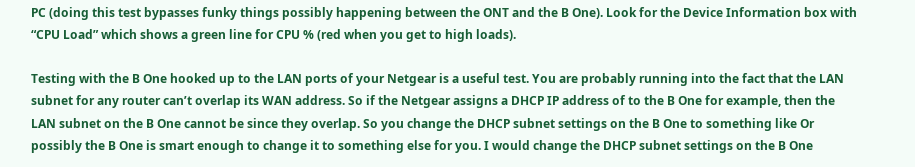PC (doing this test bypasses funky things possibly happening between the ONT and the B One). Look for the Device Information box with “CPU Load” which shows a green line for CPU % (red when you get to high loads).

Testing with the B One hooked up to the LAN ports of your Netgear is a useful test. You are probably running into the fact that the LAN subnet for any router can’t overlap its WAN address. So if the Netgear assigns a DHCP IP address of to the B One for example, then the LAN subnet on the B One cannot be since they overlap. So you change the DHCP subnet settings on the B One to something like Or possibly the B One is smart enough to change it to something else for you. I would change the DHCP subnet settings on the B One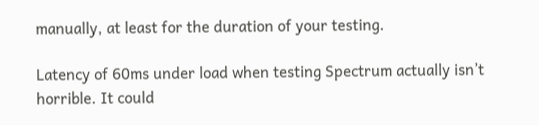manually, at least for the duration of your testing.

Latency of 60ms under load when testing Spectrum actually isn’t horrible. It could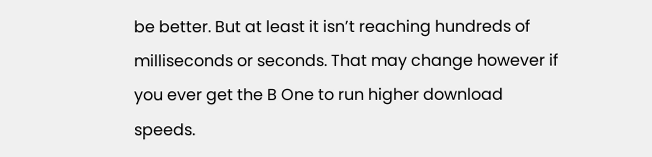be better. But at least it isn’t reaching hundreds of milliseconds or seconds. That may change however if you ever get the B One to run higher download speeds.